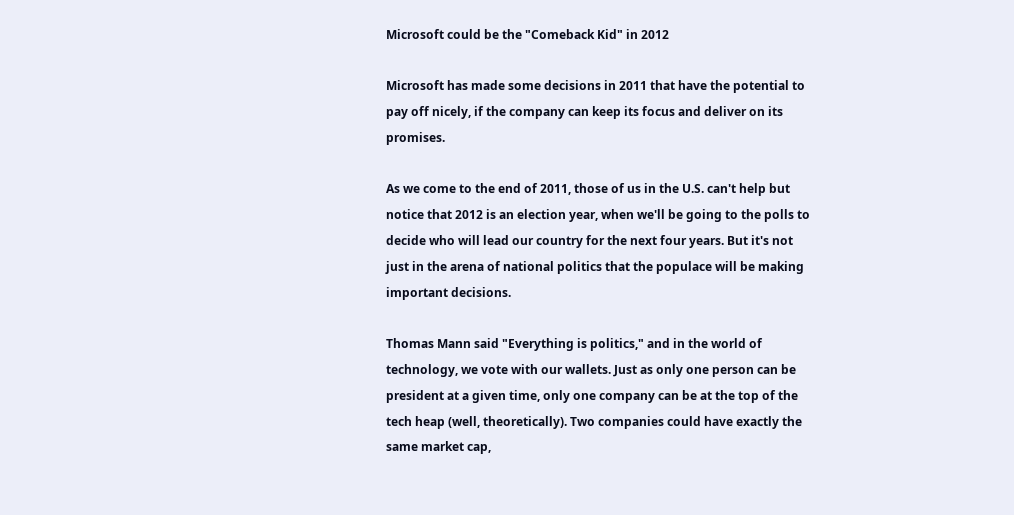Microsoft could be the "Comeback Kid" in 2012

Microsoft has made some decisions in 2011 that have the potential to pay off nicely, if the company can keep its focus and deliver on its promises.

As we come to the end of 2011, those of us in the U.S. can't help but notice that 2012 is an election year, when we'll be going to the polls to decide who will lead our country for the next four years. But it's not just in the arena of national politics that the populace will be making important decisions.

Thomas Mann said "Everything is politics," and in the world of technology, we vote with our wallets. Just as only one person can be president at a given time, only one company can be at the top of the tech heap (well, theoretically). Two companies could have exactly the same market cap,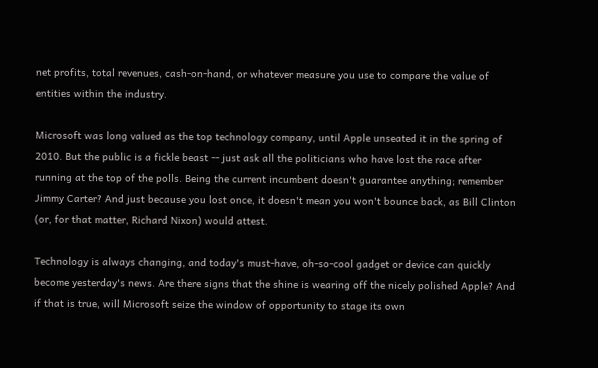net profits, total revenues, cash-on-hand, or whatever measure you use to compare the value of entities within the industry.

Microsoft was long valued as the top technology company, until Apple unseated it in the spring of 2010. But the public is a fickle beast -- just ask all the politicians who have lost the race after running at the top of the polls. Being the current incumbent doesn't guarantee anything; remember Jimmy Carter? And just because you lost once, it doesn't mean you won't bounce back, as Bill Clinton (or, for that matter, Richard Nixon) would attest.

Technology is always changing, and today's must-have, oh-so-cool gadget or device can quickly become yesterday's news. Are there signs that the shine is wearing off the nicely polished Apple? And if that is true, will Microsoft seize the window of opportunity to stage its own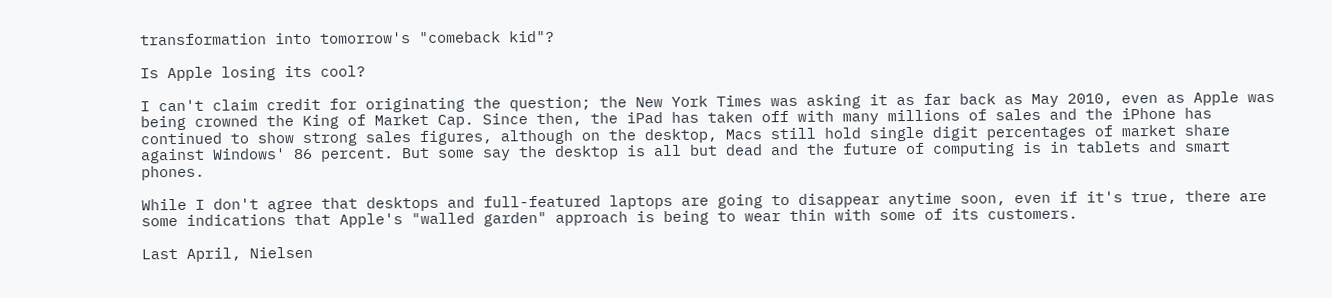transformation into tomorrow's "comeback kid"?

Is Apple losing its cool?

I can't claim credit for originating the question; the New York Times was asking it as far back as May 2010, even as Apple was being crowned the King of Market Cap. Since then, the iPad has taken off with many millions of sales and the iPhone has continued to show strong sales figures, although on the desktop, Macs still hold single digit percentages of market share against Windows' 86 percent. But some say the desktop is all but dead and the future of computing is in tablets and smart phones.

While I don't agree that desktops and full-featured laptops are going to disappear anytime soon, even if it's true, there are some indications that Apple's "walled garden" approach is being to wear thin with some of its customers.

Last April, Nielsen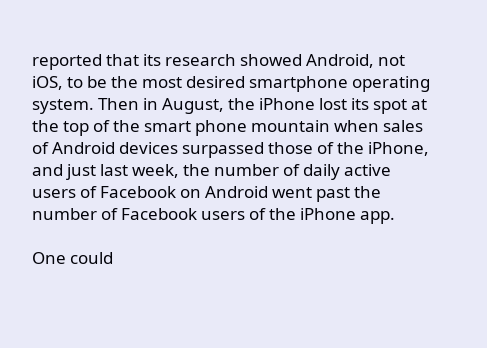reported that its research showed Android, not iOS, to be the most desired smartphone operating system. Then in August, the iPhone lost its spot at the top of the smart phone mountain when sales of Android devices surpassed those of the iPhone, and just last week, the number of daily active users of Facebook on Android went past the number of Facebook users of the iPhone app.

One could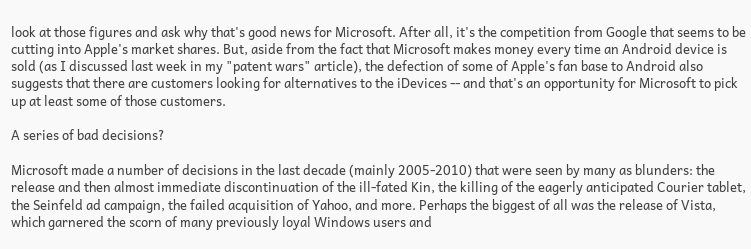look at those figures and ask why that's good news for Microsoft. After all, it's the competition from Google that seems to be cutting into Apple's market shares. But, aside from the fact that Microsoft makes money every time an Android device is sold (as I discussed last week in my "patent wars" article), the defection of some of Apple's fan base to Android also suggests that there are customers looking for alternatives to the iDevices -- and that's an opportunity for Microsoft to pick up at least some of those customers.

A series of bad decisions?

Microsoft made a number of decisions in the last decade (mainly 2005-2010) that were seen by many as blunders: the release and then almost immediate discontinuation of the ill-fated Kin, the killing of the eagerly anticipated Courier tablet, the Seinfeld ad campaign, the failed acquisition of Yahoo, and more. Perhaps the biggest of all was the release of Vista, which garnered the scorn of many previously loyal Windows users and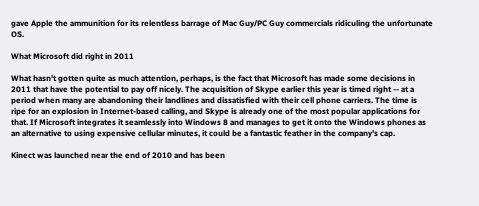gave Apple the ammunition for its relentless barrage of Mac Guy/PC Guy commercials ridiculing the unfortunate OS.

What Microsoft did right in 2011

What hasn't gotten quite as much attention, perhaps, is the fact that Microsoft has made some decisions in 2011 that have the potential to pay off nicely. The acquisition of Skype earlier this year is timed right -- at a period when many are abandoning their landlines and dissatisfied with their cell phone carriers. The time is ripe for an explosion in Internet-based calling, and Skype is already one of the most popular applications for that. If Microsoft integrates it seamlessly into Windows 8 and manages to get it onto the Windows phones as an alternative to using expensive cellular minutes, it could be a fantastic feather in the company's cap.

Kinect was launched near the end of 2010 and has been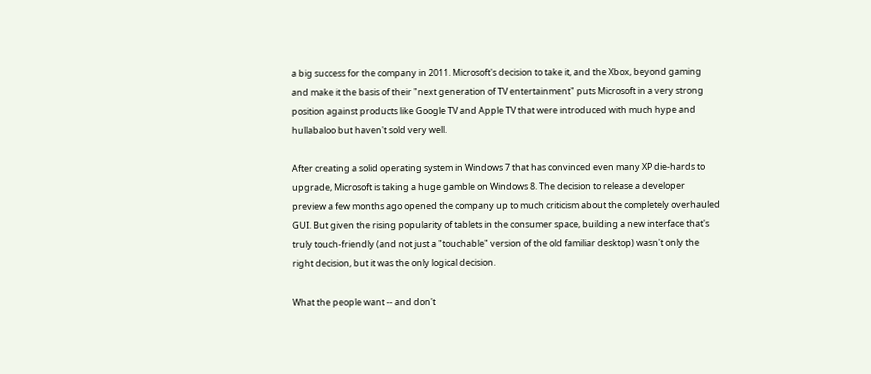a big success for the company in 2011. Microsoft's decision to take it, and the Xbox, beyond gaming and make it the basis of their "next generation of TV entertainment" puts Microsoft in a very strong position against products like Google TV and Apple TV that were introduced with much hype and hullabaloo but haven't sold very well.

After creating a solid operating system in Windows 7 that has convinced even many XP die-hards to upgrade, Microsoft is taking a huge gamble on Windows 8. The decision to release a developer preview a few months ago opened the company up to much criticism about the completely overhauled GUI. But given the rising popularity of tablets in the consumer space, building a new interface that's truly touch-friendly (and not just a "touchable" version of the old familiar desktop) wasn't only the right decision, but it was the only logical decision.

What the people want -- and don't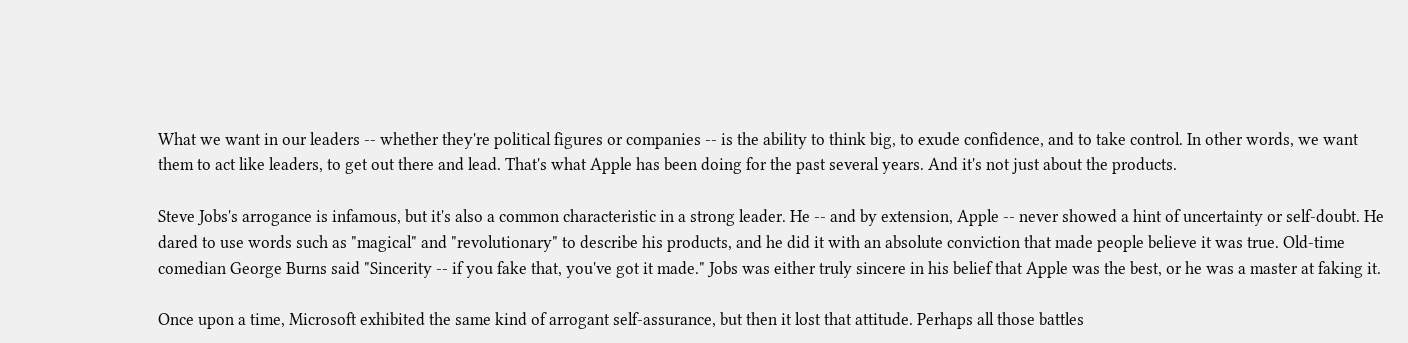What we want in our leaders -- whether they're political figures or companies -- is the ability to think big, to exude confidence, and to take control. In other words, we want them to act like leaders, to get out there and lead. That's what Apple has been doing for the past several years. And it's not just about the products.

Steve Jobs's arrogance is infamous, but it's also a common characteristic in a strong leader. He -- and by extension, Apple -- never showed a hint of uncertainty or self-doubt. He dared to use words such as "magical" and "revolutionary" to describe his products, and he did it with an absolute conviction that made people believe it was true. Old-time comedian George Burns said "Sincerity -- if you fake that, you've got it made." Jobs was either truly sincere in his belief that Apple was the best, or he was a master at faking it.

Once upon a time, Microsoft exhibited the same kind of arrogant self-assurance, but then it lost that attitude. Perhaps all those battles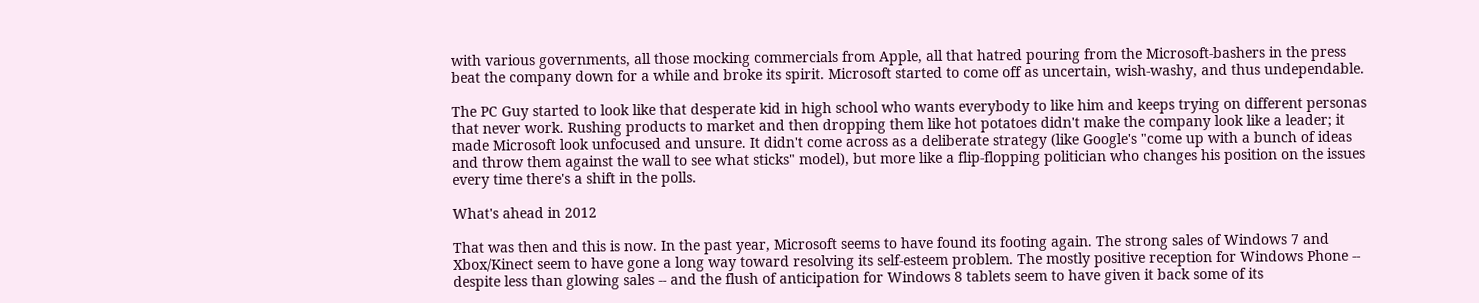with various governments, all those mocking commercials from Apple, all that hatred pouring from the Microsoft-bashers in the press beat the company down for a while and broke its spirit. Microsoft started to come off as uncertain, wish-washy, and thus undependable.

The PC Guy started to look like that desperate kid in high school who wants everybody to like him and keeps trying on different personas that never work. Rushing products to market and then dropping them like hot potatoes didn't make the company look like a leader; it made Microsoft look unfocused and unsure. It didn't come across as a deliberate strategy (like Google's "come up with a bunch of ideas and throw them against the wall to see what sticks" model), but more like a flip-flopping politician who changes his position on the issues every time there's a shift in the polls.

What's ahead in 2012

That was then and this is now. In the past year, Microsoft seems to have found its footing again. The strong sales of Windows 7 and Xbox/Kinect seem to have gone a long way toward resolving its self-esteem problem. The mostly positive reception for Windows Phone -- despite less than glowing sales -- and the flush of anticipation for Windows 8 tablets seem to have given it back some of its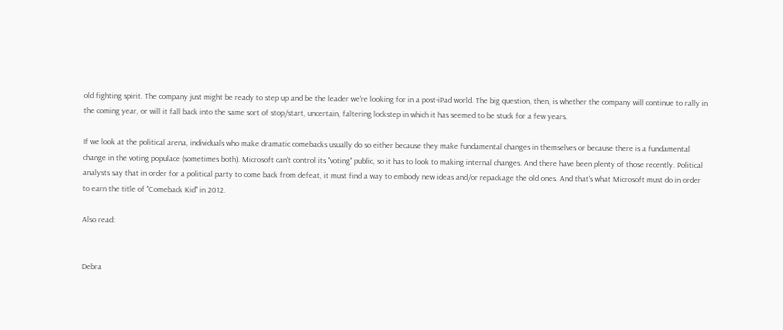old fighting spirit. The company just might be ready to step up and be the leader we're looking for in a post-iPad world. The big question, then, is whether the company will continue to rally in the coming year, or will it fall back into the same sort of stop/start, uncertain, faltering lockstep in which it has seemed to be stuck for a few years.

If we look at the political arena, individuals who make dramatic comebacks usually do so either because they make fundamental changes in themselves or because there is a fundamental change in the voting populace (sometimes both). Microsoft can't control its "voting" public, so it has to look to making internal changes. And there have been plenty of those recently. Political analysts say that in order for a political party to come back from defeat, it must find a way to embody new ideas and/or repackage the old ones. And that's what Microsoft must do in order to earn the title of "Comeback Kid" in 2012.

Also read:


Debra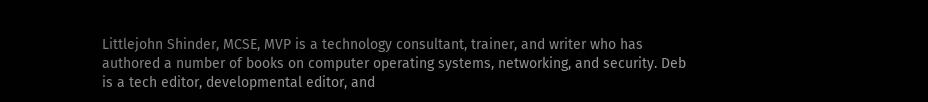Littlejohn Shinder, MCSE, MVP is a technology consultant, trainer, and writer who has authored a number of books on computer operating systems, networking, and security. Deb is a tech editor, developmental editor, and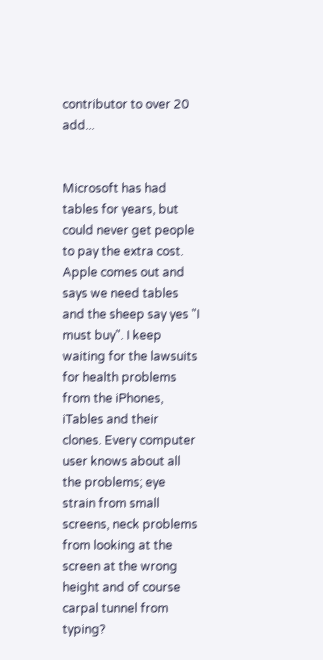contributor to over 20 add...


Microsoft has had tables for years, but could never get people to pay the extra cost. Apple comes out and says we need tables and the sheep say yes "I must buy". I keep waiting for the lawsuits for health problems from the iPhones, iTables and their clones. Every computer user knows about all the problems; eye strain from small screens, neck problems from looking at the screen at the wrong height and of course carpal tunnel from typing?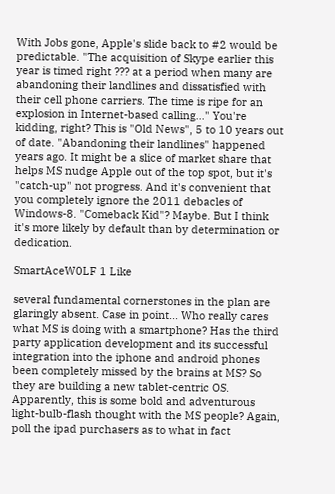With Jobs gone, Apple's slide back to #2 would be predictable. "The acquisition of Skype earlier this year is timed right ??? at a period when many are abandoning their landlines and dissatisfied with their cell phone carriers. The time is ripe for an explosion in Internet-based calling..." You're kidding, right? This is "Old News", 5 to 10 years out of date. "Abandoning their landlines" happened years ago. It might be a slice of market share that helps MS nudge Apple out of the top spot, but it's "catch-up" not progress. And it's convenient that you completely ignore the 2011 debacles of Windows-8. "Comeback Kid"? Maybe. But I think it's more likely by default than by determination or dedication.

SmartAceW0LF 1 Like

several fundamental cornerstones in the plan are glaringly absent. Case in point... Who really cares what MS is doing with a smartphone? Has the third party application development and its successful integration into the iphone and android phones been completely missed by the brains at MS? So they are building a new tablet-centric OS. Apparently, this is some bold and adventurous light-bulb-flash thought with the MS people? Again, poll the ipad purchasers as to what in fact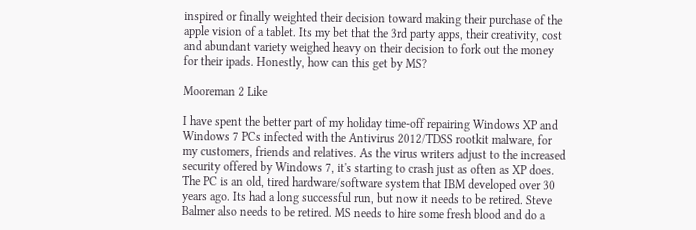inspired or finally weighted their decision toward making their purchase of the apple vision of a tablet. Its my bet that the 3rd party apps, their creativity, cost and abundant variety weighed heavy on their decision to fork out the money for their ipads. Honestly, how can this get by MS?

Mooreman 2 Like

I have spent the better part of my holiday time-off repairing Windows XP and Windows 7 PCs infected with the Antivirus 2012/TDSS rootkit malware, for my customers, friends and relatives. As the virus writers adjust to the increased security offered by Windows 7, it's starting to crash just as often as XP does. The PC is an old, tired hardware/software system that IBM developed over 30 years ago. Its had a long successful run, but now it needs to be retired. Steve Balmer also needs to be retired. MS needs to hire some fresh blood and do a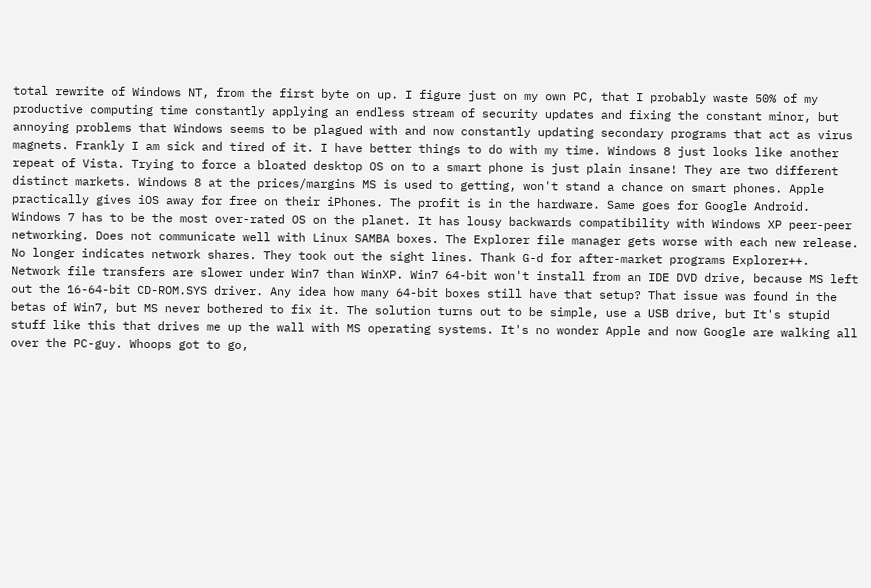total rewrite of Windows NT, from the first byte on up. I figure just on my own PC, that I probably waste 50% of my productive computing time constantly applying an endless stream of security updates and fixing the constant minor, but annoying problems that Windows seems to be plagued with and now constantly updating secondary programs that act as virus magnets. Frankly I am sick and tired of it. I have better things to do with my time. Windows 8 just looks like another repeat of Vista. Trying to force a bloated desktop OS on to a smart phone is just plain insane! They are two different distinct markets. Windows 8 at the prices/margins MS is used to getting, won't stand a chance on smart phones. Apple practically gives iOS away for free on their iPhones. The profit is in the hardware. Same goes for Google Android. Windows 7 has to be the most over-rated OS on the planet. It has lousy backwards compatibility with Windows XP peer-peer networking. Does not communicate well with Linux SAMBA boxes. The Explorer file manager gets worse with each new release. No longer indicates network shares. They took out the sight lines. Thank G-d for after-market programs Explorer++. Network file transfers are slower under Win7 than WinXP. Win7 64-bit won't install from an IDE DVD drive, because MS left out the 16-64-bit CD-ROM.SYS driver. Any idea how many 64-bit boxes still have that setup? That issue was found in the betas of Win7, but MS never bothered to fix it. The solution turns out to be simple, use a USB drive, but It's stupid stuff like this that drives me up the wall with MS operating systems. It's no wonder Apple and now Google are walking all over the PC-guy. Whoops got to go,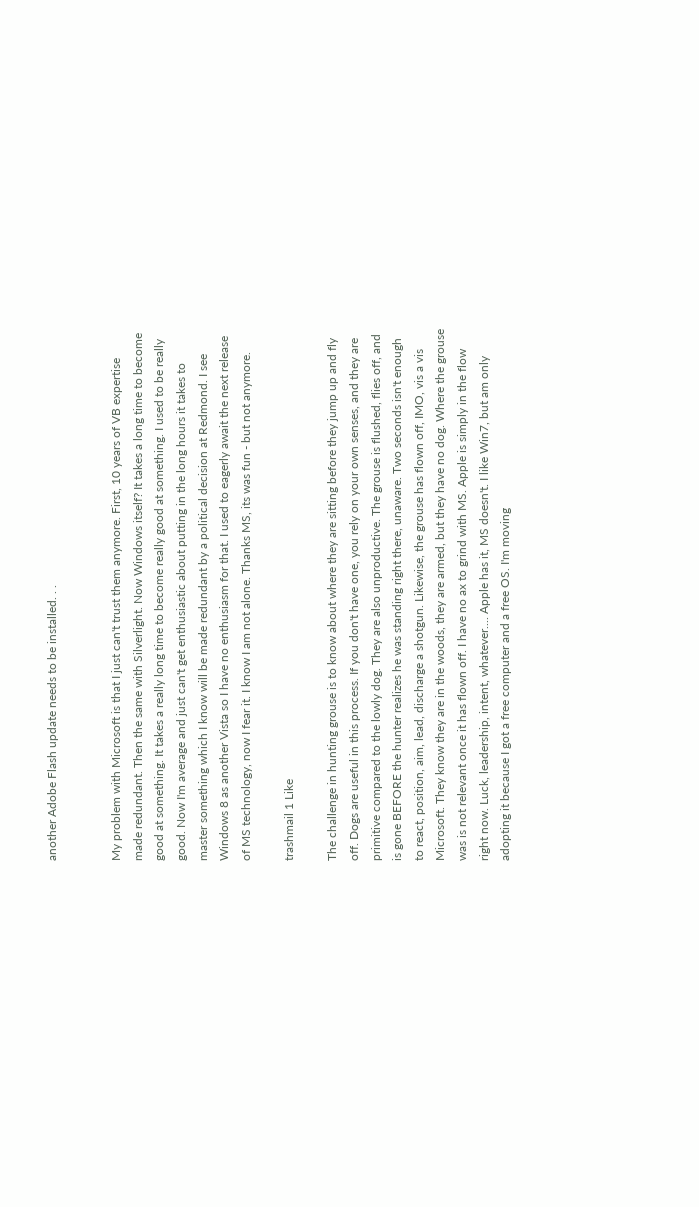another Adobe Flash update needs to be installed. . .


My problem with Microsoft is that I just can't trust them anymore. First, 10 years of VB expertise made redundant. Then the same with Silverlight. Now Windows itself? It takes a long time to become good at something. It takes a really long time to become really good at something. I used to be really good. Now I'm average and just can't get enthusiastic about putting in the long hours it takes to master something which I know will be made redundant by a political decision at Redmond. I see Windows 8 as another Vista so I have no enthusiasm for that. I used to eagerly await the next release of MS technology, now I fear it. I know I am not alone. Thanks MS, its was fun - but not anymore.

trashmail 1 Like

The challenge in hunting grouse is to know about where they are sitting before they jump up and fly off. Dogs are useful in this process. If you don't have one, you rely on your own senses, and they are primitive compared to the lowly dog. They are also unproductive. The grouse is flushed, flies off, and is gone BEFORE the hunter realizes he was standing right there, unaware. Two seconds isn't enough to react, position, aim, lead, discharge a shotgun. Likewise, the grouse has flown off, IMO, vis a vis Microsoft. They know they are in the woods, they are armed, but they have no dog. Where the grouse was is not relevant once it has flown off. I have no ax to grind with MS. Apple is simply in the flow right now. Luck, leadership, intent, whatever.... Apple has it, MS doesn't. I like Win7, but am only adopting it because I got a free computer and a free OS. I'm moving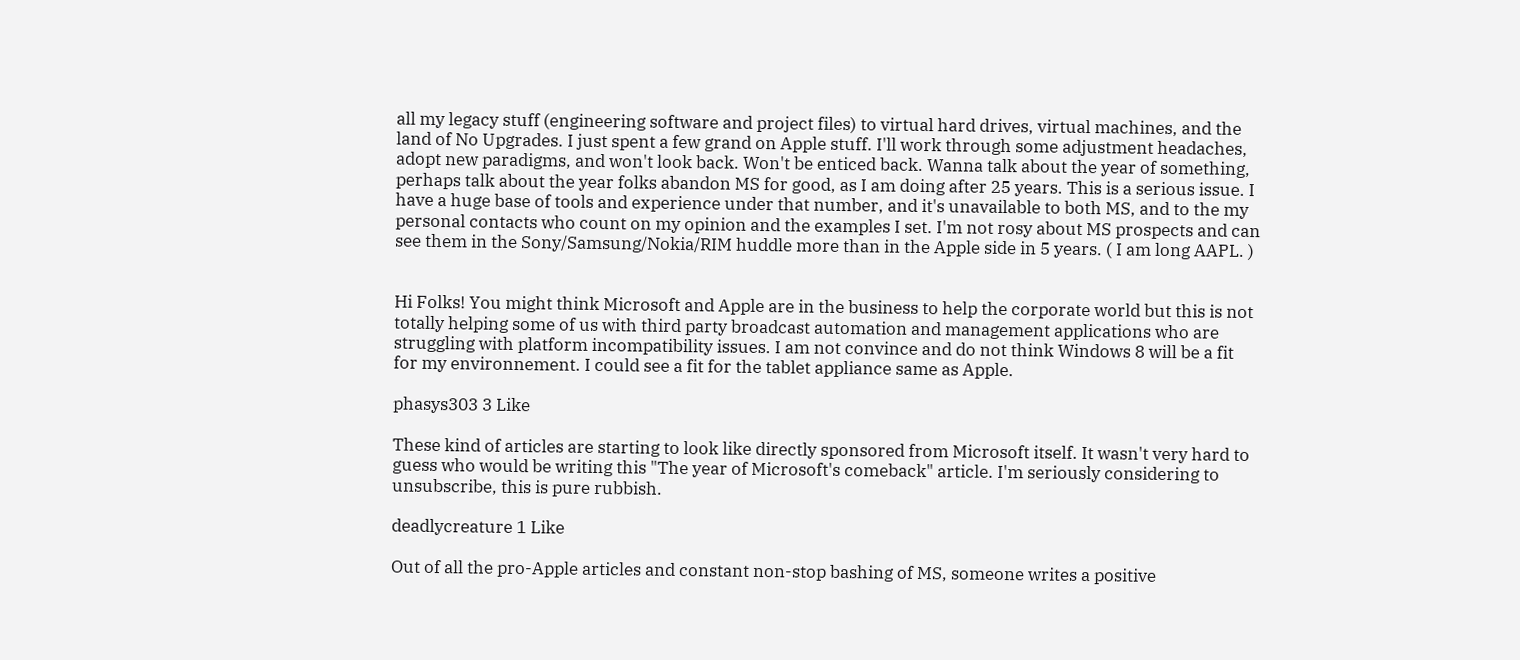all my legacy stuff (engineering software and project files) to virtual hard drives, virtual machines, and the land of No Upgrades. I just spent a few grand on Apple stuff. I'll work through some adjustment headaches, adopt new paradigms, and won't look back. Won't be enticed back. Wanna talk about the year of something, perhaps talk about the year folks abandon MS for good, as I am doing after 25 years. This is a serious issue. I have a huge base of tools and experience under that number, and it's unavailable to both MS, and to the my personal contacts who count on my opinion and the examples I set. I'm not rosy about MS prospects and can see them in the Sony/Samsung/Nokia/RIM huddle more than in the Apple side in 5 years. ( I am long AAPL. )


Hi Folks! You might think Microsoft and Apple are in the business to help the corporate world but this is not totally helping some of us with third party broadcast automation and management applications who are struggling with platform incompatibility issues. I am not convince and do not think Windows 8 will be a fit for my environnement. I could see a fit for the tablet appliance same as Apple.

phasys303 3 Like

These kind of articles are starting to look like directly sponsored from Microsoft itself. It wasn't very hard to guess who would be writing this "The year of Microsoft's comeback" article. I'm seriously considering to unsubscribe, this is pure rubbish.

deadlycreature 1 Like

Out of all the pro-Apple articles and constant non-stop bashing of MS, someone writes a positive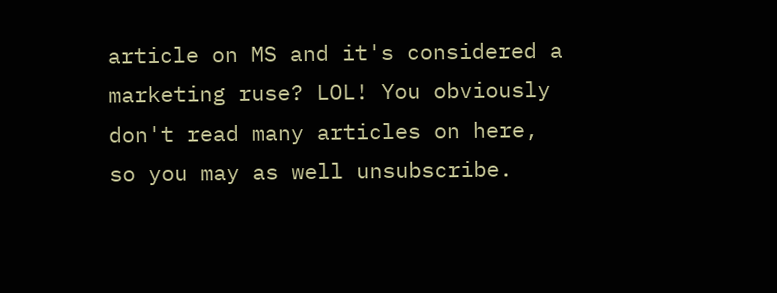article on MS and it's considered a marketing ruse? LOL! You obviously don't read many articles on here, so you may as well unsubscribe.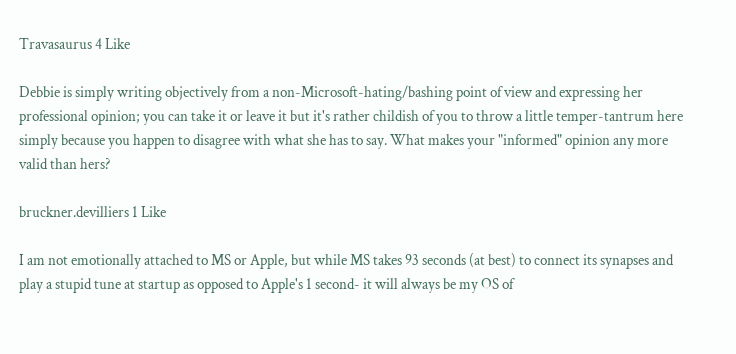Travasaurus 4 Like

Debbie is simply writing objectively from a non-Microsoft-hating/bashing point of view and expressing her professional opinion; you can take it or leave it but it's rather childish of you to throw a little temper-tantrum here simply because you happen to disagree with what she has to say. What makes your "informed" opinion any more valid than hers?

bruckner.devilliers 1 Like

I am not emotionally attached to MS or Apple, but while MS takes 93 seconds (at best) to connect its synapses and play a stupid tune at startup as opposed to Apple's 1 second- it will always be my OS of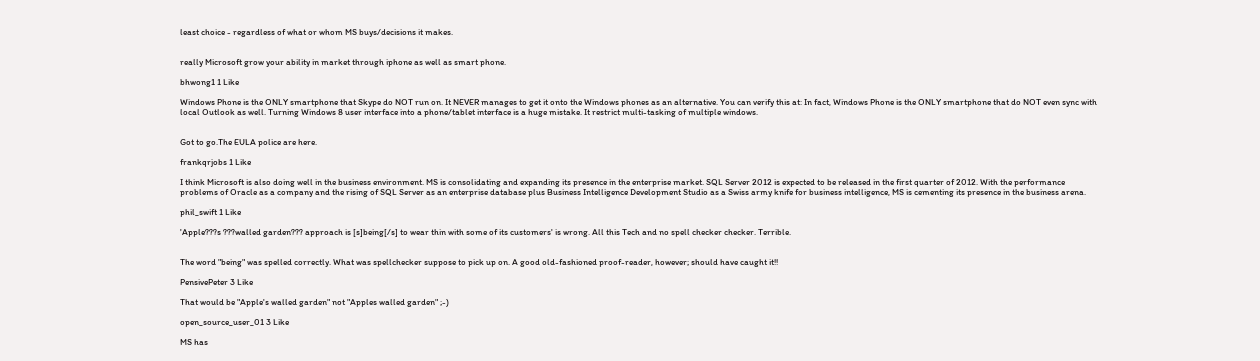least choice - regardless of what or whom MS buys/decisions it makes.


really Microsoft grow your ability in market through iphone as well as smart phone.

bhwong1 1 Like

Windows Phone is the ONLY smartphone that Skype do NOT run on. It NEVER manages to get it onto the Windows phones as an alternative. You can verify this at: In fact, Windows Phone is the ONLY smartphone that do NOT even sync with local Outlook as well. Turning Windows 8 user interface into a phone/tablet interface is a huge mistake. It restrict multi-tasking of multiple windows.


Got to go.The EULA police are here.

frankqrjobs 1 Like

I think Microsoft is also doing well in the business environment. MS is consolidating and expanding its presence in the enterprise market. SQL Server 2012 is expected to be released in the first quarter of 2012. With the performance problems of Oracle as a company and the rising of SQL Server as an enterprise database plus Business Intelligence Development Studio as a Swiss army knife for business intelligence, MS is cementing its presence in the business arena.

phil_swift 1 Like

'Apple???s ???walled garden??? approach is [s]being[/s] to wear thin with some of its customers' is wrong. All this Tech and no spell checker checker. Terrible.


The word "being" was spelled correctly. What was spellchecker suppose to pick up on. A good old-fashioned proof-reader, however; should have caught it!!

PensivePeter 3 Like

That would be "Apple's walled garden" not "Apples walled garden" ;-)

open_source_user_01 3 Like

MS has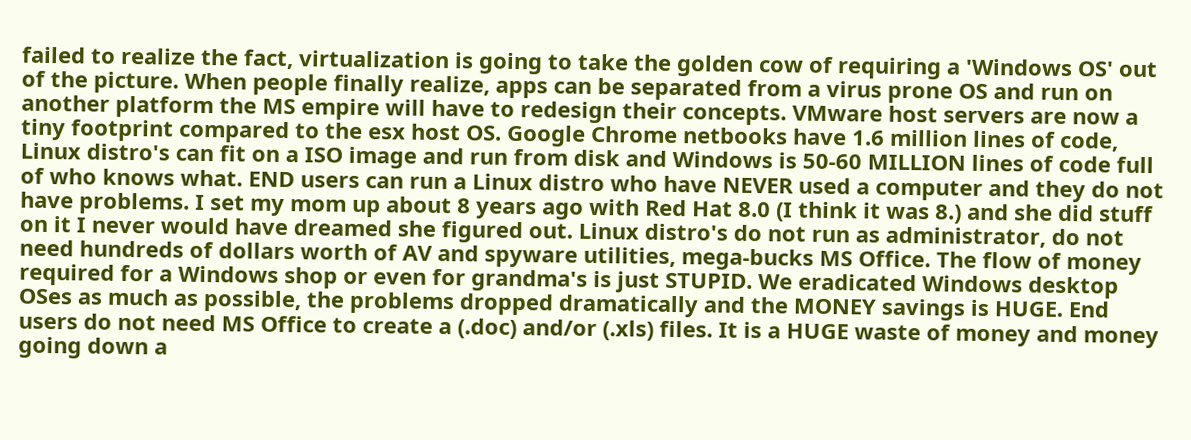failed to realize the fact, virtualization is going to take the golden cow of requiring a 'Windows OS' out of the picture. When people finally realize, apps can be separated from a virus prone OS and run on another platform the MS empire will have to redesign their concepts. VMware host servers are now a tiny footprint compared to the esx host OS. Google Chrome netbooks have 1.6 million lines of code, Linux distro's can fit on a ISO image and run from disk and Windows is 50-60 MILLION lines of code full of who knows what. END users can run a Linux distro who have NEVER used a computer and they do not have problems. I set my mom up about 8 years ago with Red Hat 8.0 (I think it was 8.) and she did stuff on it I never would have dreamed she figured out. Linux distro's do not run as administrator, do not need hundreds of dollars worth of AV and spyware utilities, mega-bucks MS Office. The flow of money required for a Windows shop or even for grandma's is just STUPID. We eradicated Windows desktop OSes as much as possible, the problems dropped dramatically and the MONEY savings is HUGE. End users do not need MS Office to create a (.doc) and/or (.xls) files. It is a HUGE waste of money and money going down a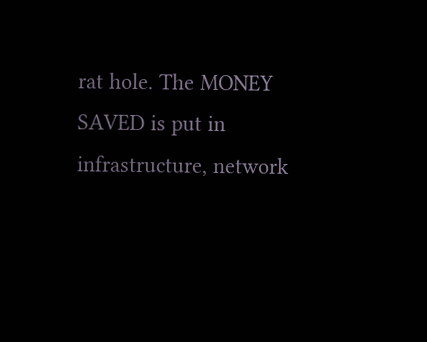rat hole. The MONEY SAVED is put in infrastructure, network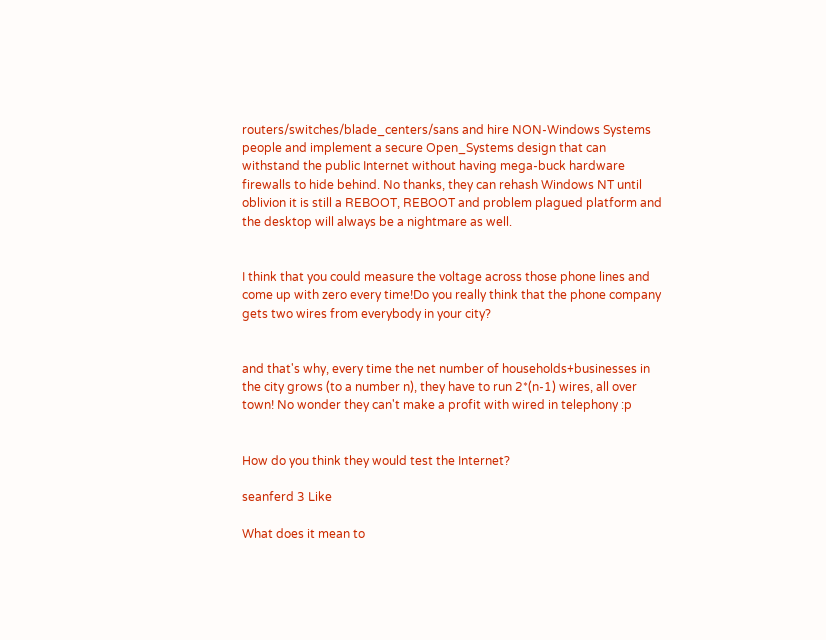routers/switches/blade_centers/sans and hire NON-Windows Systems people and implement a secure Open_Systems design that can withstand the public Internet without having mega-buck hardware firewalls to hide behind. No thanks, they can rehash Windows NT until oblivion it is still a REBOOT, REBOOT and problem plagued platform and the desktop will always be a nightmare as well.


I think that you could measure the voltage across those phone lines and come up with zero every time!Do you really think that the phone company gets two wires from everybody in your city?


and that's why, every time the net number of households+businesses in the city grows (to a number n), they have to run 2*(n-1) wires, all over town! No wonder they can't make a profit with wired in telephony :p


How do you think they would test the Internet?

seanferd 3 Like

What does it mean to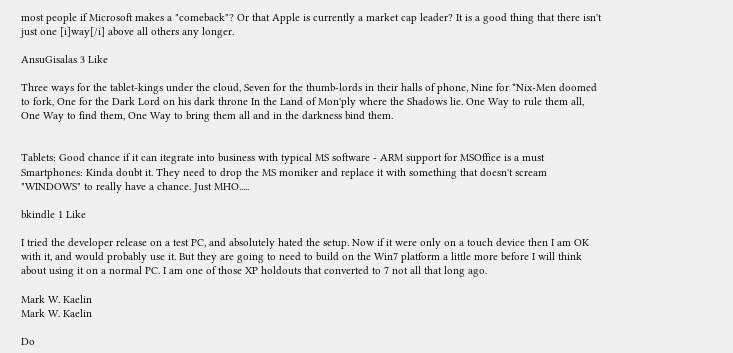most people if Microsoft makes a "comeback"? Or that Apple is currently a market cap leader? It is a good thing that there isn't just one [i]way[/i] above all others any longer.

AnsuGisalas 3 Like

Three ways for the tablet-kings under the cloud, Seven for the thumb-lords in their halls of phone, Nine for *Nix-Men doomed to fork, One for the Dark Lord on his dark throne In the Land of Mon'ply where the Shadows lie. One Way to rule them all, One Way to find them, One Way to bring them all and in the darkness bind them.


Tablets: Good chance if it can itegrate into business with typical MS software - ARM support for MSOffice is a must Smartphones: Kinda doubt it. They need to drop the MS moniker and replace it with something that doesn't scream "WINDOWS" to really have a chance. Just MHO.....

bkindle 1 Like

I tried the developer release on a test PC, and absolutely hated the setup. Now if it were only on a touch device then I am OK with it, and would probably use it. But they are going to need to build on the Win7 platform a little more before I will think about using it on a normal PC. I am one of those XP holdouts that converted to 7 not all that long ago.

Mark W. Kaelin
Mark W. Kaelin

Do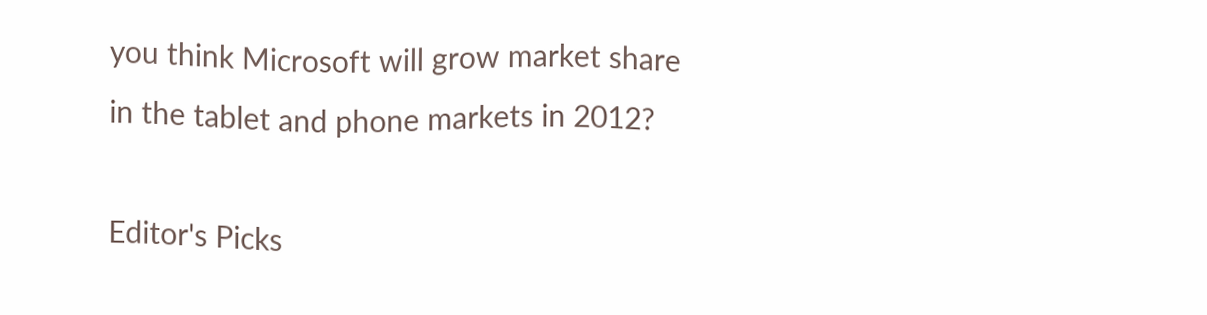you think Microsoft will grow market share in the tablet and phone markets in 2012?

Editor's Picks